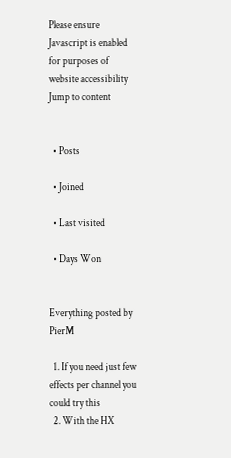Please ensure Javascript is enabled for purposes of website accessibility Jump to content


  • Posts

  • Joined

  • Last visited

  • Days Won


Everything posted by PierM

  1. If you need just few effects per channel you could try this
  2. With the HX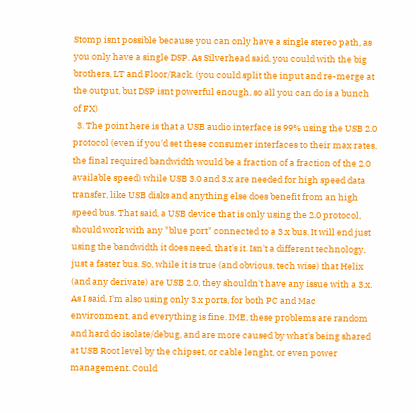Stomp isnt possible because you can only have a single stereo path, as you only have a single DSP. As Silverhead said, you could with the big brothers, LT and Floor/Rack. (you could split the input and re-merge at the output, but DSP isnt powerful enough, so all you can do is a bunch of FX)
  3. The point here is that a USB audio interface is 99% using the USB 2.0 protocol (even if you'd set these consumer interfaces to their max rates, the final required bandwidth would be a fraction of a fraction of the 2.0 available speed) while USB 3.0 and 3.x are needed for high speed data transfer, like USB disks and anything else does benefit from an high speed bus. That said, a USB device that is only using the 2.0 protocol, should work with any "blue port" connected to a 3.x bus. It will end just using the bandwidth it does need, that's it. Isn't a different technology, just a faster bus. So, while it is true (and obvious, tech wise) that Helix (and any derivate) are USB 2.0, they shouldn't have any issue with a 3.x. As I said, I'm also using only 3.x ports, for both PC and Mac environment, and everything is fine. IME, these problems are random and hard do isolate/debug, and are more caused by what's being shared at USB Root level by the chipset, or cable lenght, or even power management. Could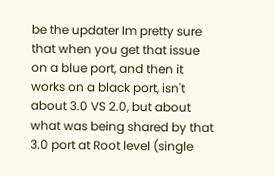be the updater Im pretty sure that when you get that issue on a blue port, and then it works on a black port, isn't about 3.0 VS 2.0, but about what was being shared by that 3.0 port at Root level (single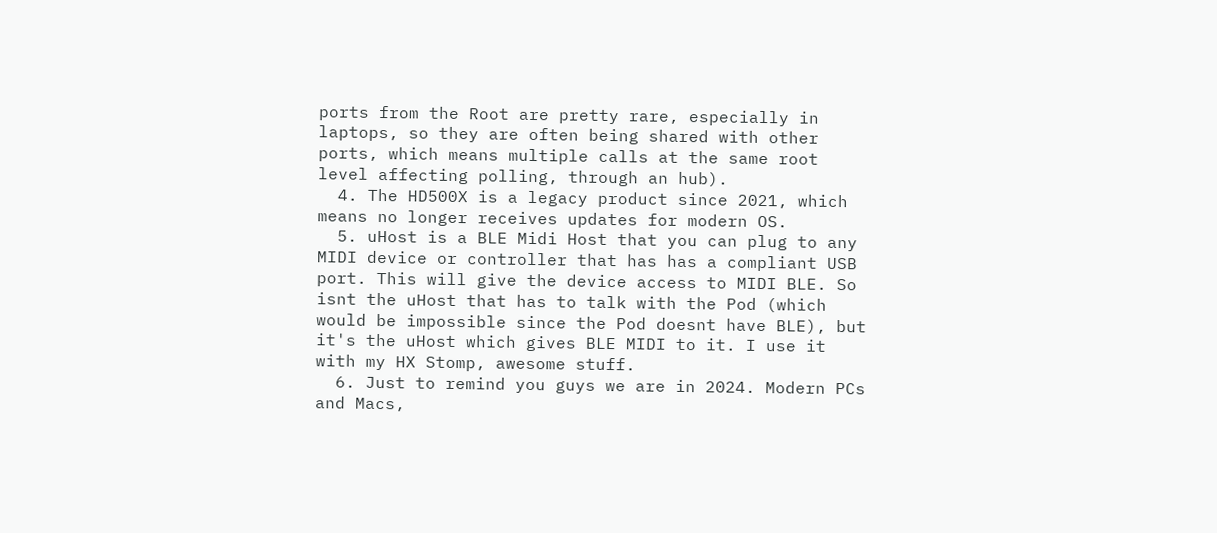ports from the Root are pretty rare, especially in laptops, so they are often being shared with other ports, which means multiple calls at the same root level affecting polling, through an hub).
  4. The HD500X is a legacy product since 2021, which means no longer receives updates for modern OS.
  5. uHost is a BLE Midi Host that you can plug to any MIDI device or controller that has has a compliant USB port. This will give the device access to MIDI BLE. So isnt the uHost that has to talk with the Pod (which would be impossible since the Pod doesnt have BLE), but it's the uHost which gives BLE MIDI to it. I use it with my HX Stomp, awesome stuff.
  6. Just to remind you guys we are in 2024. Modern PCs and Macs,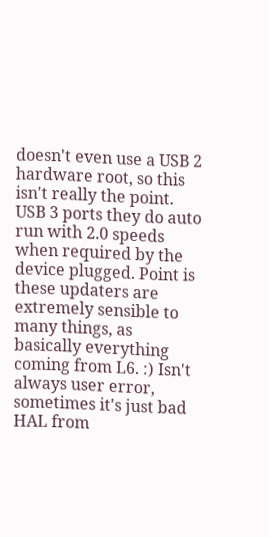doesn't even use a USB 2 hardware root, so this isn't really the point. USB 3 ports they do auto run with 2.0 speeds when required by the device plugged. Point is these updaters are extremely sensible to many things, as basically everything coming from L6. :) Isn't always user error, sometimes it's just bad HAL from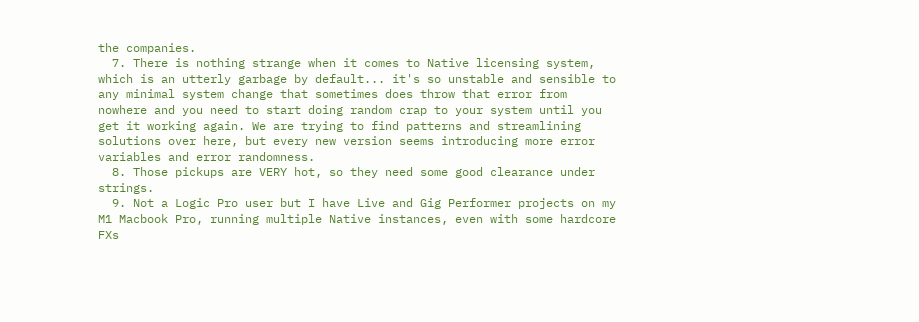the companies.
  7. There is nothing strange when it comes to Native licensing system, which is an utterly garbage by default... it's so unstable and sensible to any minimal system change that sometimes does throw that error from nowhere and you need to start doing random crap to your system until you get it working again. We are trying to find patterns and streamlining solutions over here, but every new version seems introducing more error variables and error randomness.
  8. Those pickups are VERY hot, so they need some good clearance under strings.
  9. Not a Logic Pro user but I have Live and Gig Performer projects on my M1 Macbook Pro, running multiple Native instances, even with some hardcore FXs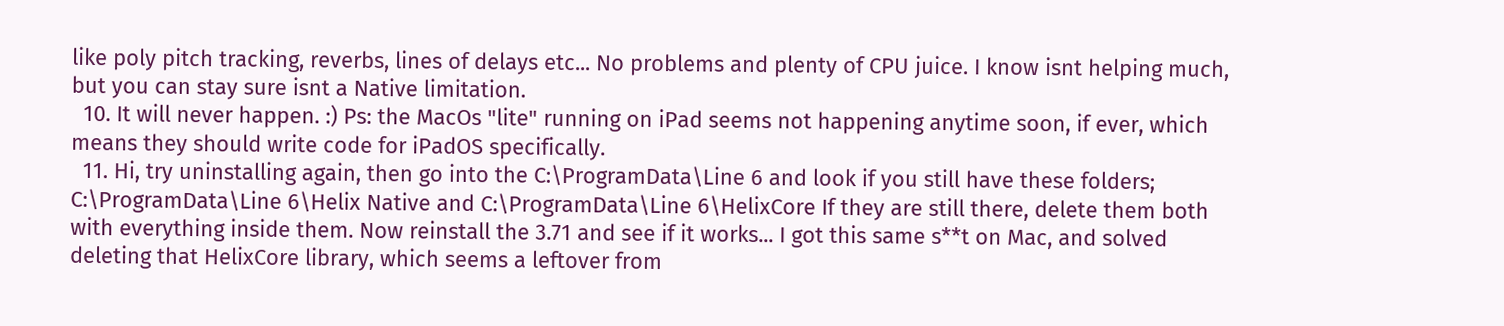like poly pitch tracking, reverbs, lines of delays etc... No problems and plenty of CPU juice. I know isnt helping much, but you can stay sure isnt a Native limitation.
  10. It will never happen. :) Ps: the MacOs "lite" running on iPad seems not happening anytime soon, if ever, which means they should write code for iPadOS specifically.
  11. Hi, try uninstalling again, then go into the C:\ProgramData\Line 6 and look if you still have these folders; C:\ProgramData\Line 6\Helix Native and C:\ProgramData\Line 6\HelixCore If they are still there, delete them both with everything inside them. Now reinstall the 3.71 and see if it works... I got this same s**t on Mac, and solved deleting that HelixCore library, which seems a leftover from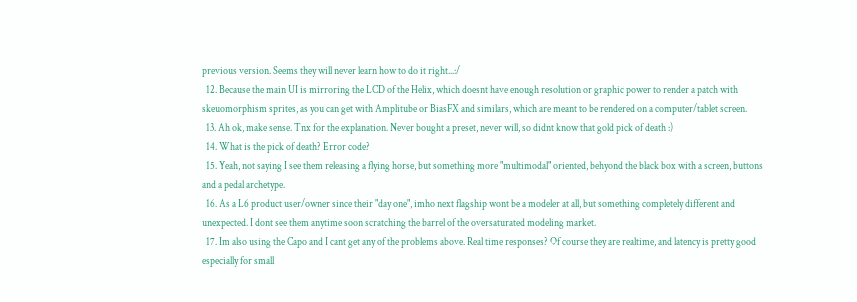previous version. Seems they will never learn how to do it right...:/
  12. Because the main UI is mirroring the LCD of the Helix, which doesnt have enough resolution or graphic power to render a patch with skeuomorphism sprites, as you can get with Amplitube or BiasFX and similars, which are meant to be rendered on a computer/tablet screen.
  13. Ah ok, make sense. Tnx for the explanation. Never bought a preset, never will, so didnt know that gold pick of death :)
  14. What is the pick of death? Error code?
  15. Yeah, not saying I see them releasing a flying horse, but something more "multimodal" oriented, behyond the black box with a screen, buttons and a pedal archetype.
  16. As a L6 product user/owner since their "day one", imho next flagship wont be a modeler at all, but something completely different and unexpected. I dont see them anytime soon scratching the barrel of the oversaturated modeling market.
  17. Im also using the Capo and I cant get any of the problems above. Real time responses? Of course they are realtime, and latency is pretty good especially for small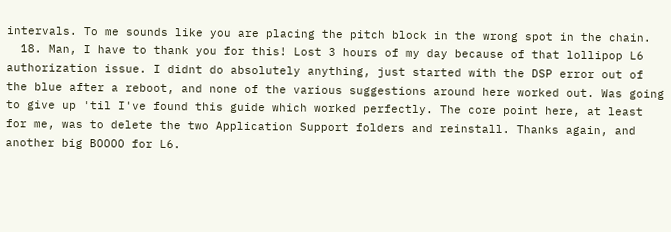intervals. To me sounds like you are placing the pitch block in the wrong spot in the chain.
  18. Man, I have to thank you for this! Lost 3 hours of my day because of that lollipop L6 authorization issue. I didnt do absolutely anything, just started with the DSP error out of the blue after a reboot, and none of the various suggestions around here worked out. Was going to give up 'til I've found this guide which worked perfectly. The core point here, at least for me, was to delete the two Application Support folders and reinstall. Thanks again, and another big BOOOO for L6.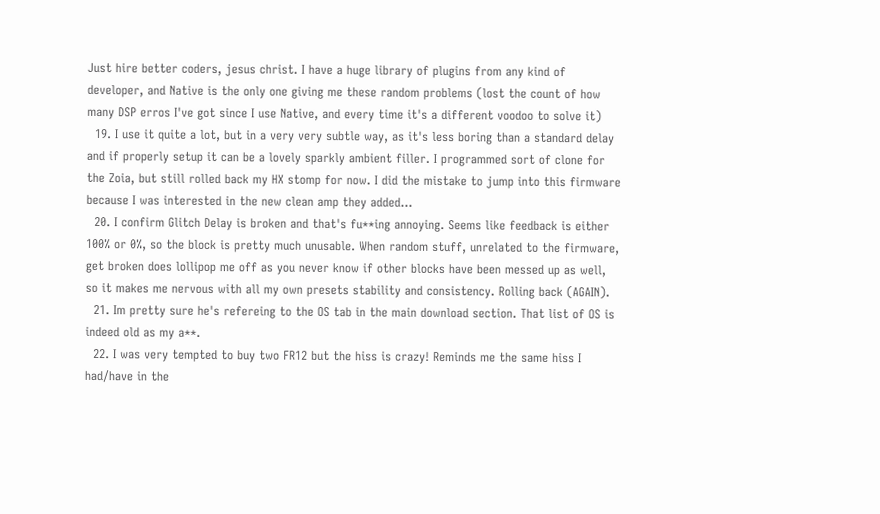Just hire better coders, jesus christ. I have a huge library of plugins from any kind of developer, and Native is the only one giving me these random problems (lost the count of how many DSP erros I've got since I use Native, and every time it's a different voodoo to solve it)
  19. I use it quite a lot, but in a very very subtle way, as it's less boring than a standard delay and if properly setup it can be a lovely sparkly ambient filler. I programmed sort of clone for the Zoia, but still rolled back my HX stomp for now. I did the mistake to jump into this firmware because I was interested in the new clean amp they added...
  20. I confirm Glitch Delay is broken and that's fu**ing annoying. Seems like feedback is either 100% or 0%, so the block is pretty much unusable. When random stuff, unrelated to the firmware, get broken does lollipop me off as you never know if other blocks have been messed up as well, so it makes me nervous with all my own presets stability and consistency. Rolling back (AGAIN).
  21. Im pretty sure he's refereing to the OS tab in the main download section. That list of OS is indeed old as my a**.
  22. I was very tempted to buy two FR12 but the hiss is crazy! Reminds me the same hiss I had/have in the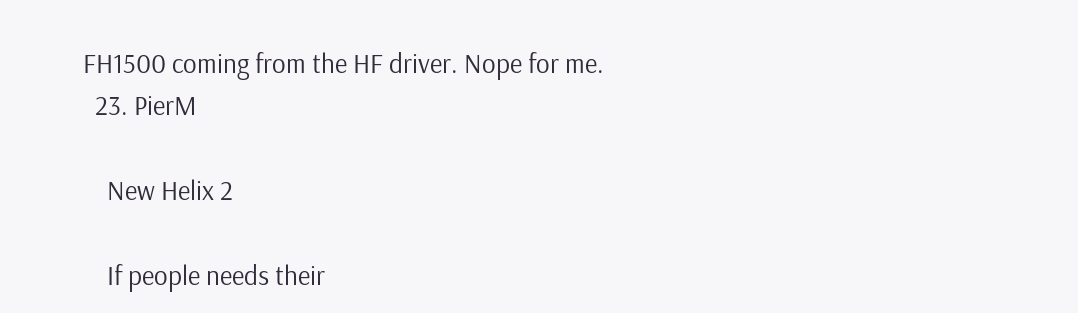FH1500 coming from the HF driver. Nope for me.
  23. PierM

    New Helix 2

    If people needs their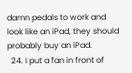damn pedals to work and look like an iPad, they should probably buy an iPad.
  24. I put a fan in front of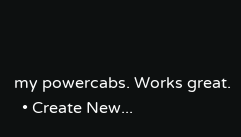my powercabs. Works great.
  • Create New...